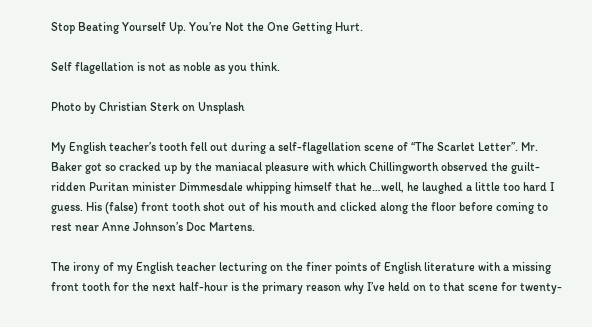Stop Beating Yourself Up. You’re Not the One Getting Hurt.

Self flagellation is not as noble as you think.

Photo by Christian Sterk on Unsplash

My English teacher’s tooth fell out during a self-flagellation scene of “The Scarlet Letter”. Mr. Baker got so cracked up by the maniacal pleasure with which Chillingworth observed the guilt-ridden Puritan minister Dimmesdale whipping himself that he…well, he laughed a little too hard I guess. His (false) front tooth shot out of his mouth and clicked along the floor before coming to rest near Anne Johnson’s Doc Martens.

The irony of my English teacher lecturing on the finer points of English literature with a missing front tooth for the next half-hour is the primary reason why I’ve held on to that scene for twenty-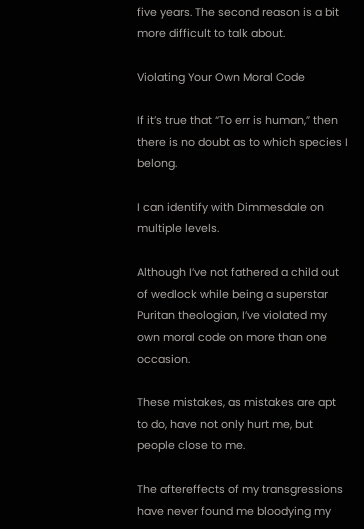five years. The second reason is a bit more difficult to talk about.

Violating Your Own Moral Code

If it’s true that “To err is human,” then there is no doubt as to which species I belong.

I can identify with Dimmesdale on multiple levels.

Although I’ve not fathered a child out of wedlock while being a superstar Puritan theologian, I’ve violated my own moral code on more than one occasion.

These mistakes, as mistakes are apt to do, have not only hurt me, but people close to me.

The aftereffects of my transgressions have never found me bloodying my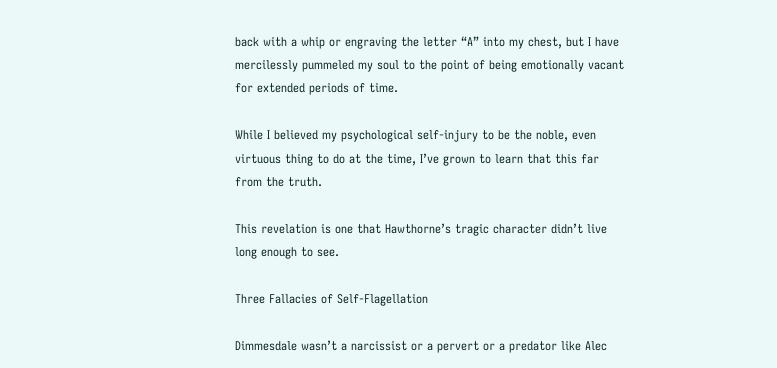back with a whip or engraving the letter “A” into my chest, but I have mercilessly pummeled my soul to the point of being emotionally vacant for extended periods of time.

While I believed my psychological self-injury to be the noble, even virtuous thing to do at the time, I’ve grown to learn that this far from the truth.

This revelation is one that Hawthorne’s tragic character didn’t live long enough to see.

Three Fallacies of Self-Flagellation

Dimmesdale wasn’t a narcissist or a pervert or a predator like Alec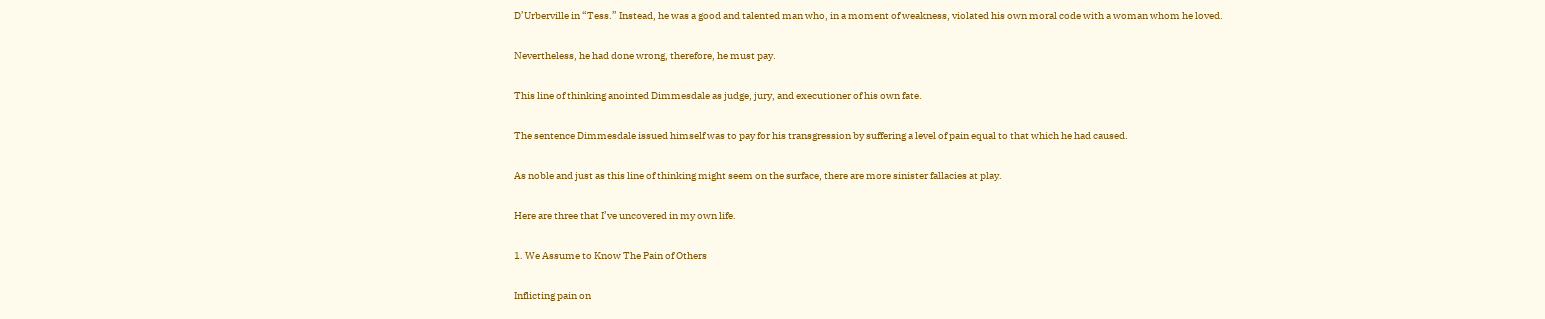D’Urberville in “Tess.” Instead, he was a good and talented man who, in a moment of weakness, violated his own moral code with a woman whom he loved.

Nevertheless, he had done wrong, therefore, he must pay.

This line of thinking anointed Dimmesdale as judge, jury, and executioner of his own fate.

The sentence Dimmesdale issued himself was to pay for his transgression by suffering a level of pain equal to that which he had caused.

As noble and just as this line of thinking might seem on the surface, there are more sinister fallacies at play.

Here are three that I’ve uncovered in my own life.

1. We Assume to Know The Pain of Others

Inflicting pain on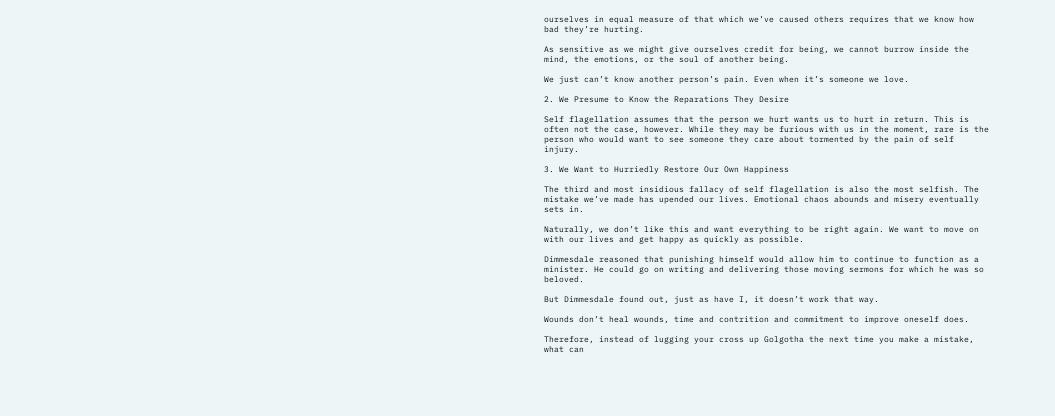ourselves in equal measure of that which we’ve caused others requires that we know how bad they’re hurting.

As sensitive as we might give ourselves credit for being, we cannot burrow inside the mind, the emotions, or the soul of another being.

We just can’t know another person’s pain. Even when it’s someone we love.

2. We Presume to Know the Reparations They Desire

Self flagellation assumes that the person we hurt wants us to hurt in return. This is often not the case, however. While they may be furious with us in the moment, rare is the person who would want to see someone they care about tormented by the pain of self injury.

3. We Want to Hurriedly Restore Our Own Happiness

The third and most insidious fallacy of self flagellation is also the most selfish. The mistake we’ve made has upended our lives. Emotional chaos abounds and misery eventually sets in.

Naturally, we don’t like this and want everything to be right again. We want to move on with our lives and get happy as quickly as possible.

Dimmesdale reasoned that punishing himself would allow him to continue to function as a minister. He could go on writing and delivering those moving sermons for which he was so beloved.

But Dimmesdale found out, just as have I, it doesn’t work that way.

Wounds don’t heal wounds, time and contrition and commitment to improve oneself does.

Therefore, instead of lugging your cross up Golgotha the next time you make a mistake, what can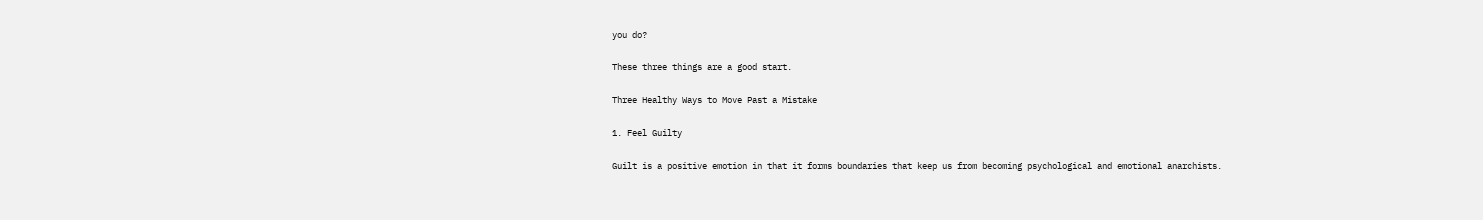you do?

These three things are a good start.

Three Healthy Ways to Move Past a Mistake

1. Feel Guilty

Guilt is a positive emotion in that it forms boundaries that keep us from becoming psychological and emotional anarchists.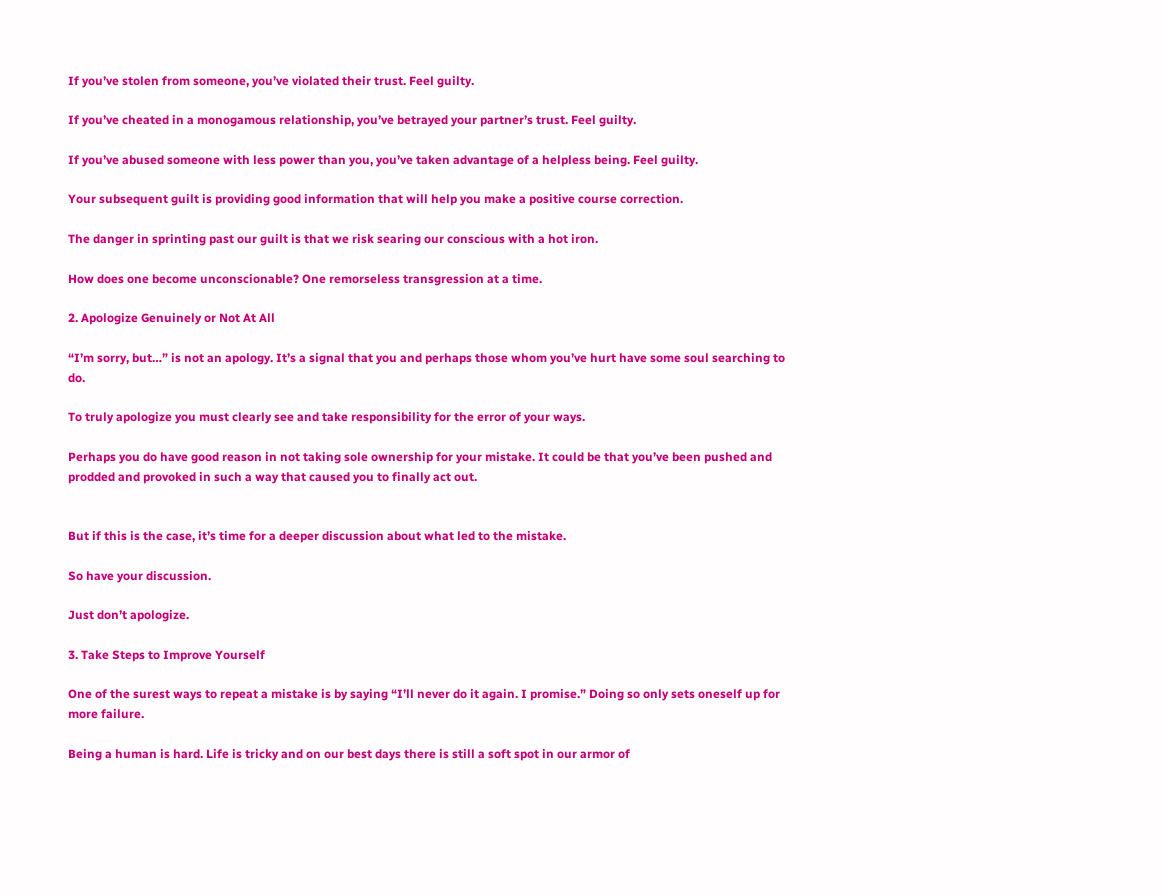If you’ve stolen from someone, you’ve violated their trust. Feel guilty.

If you’ve cheated in a monogamous relationship, you’ve betrayed your partner’s trust. Feel guilty.

If you’ve abused someone with less power than you, you’ve taken advantage of a helpless being. Feel guilty.

Your subsequent guilt is providing good information that will help you make a positive course correction.

The danger in sprinting past our guilt is that we risk searing our conscious with a hot iron.

How does one become unconscionable? One remorseless transgression at a time.

2. Apologize Genuinely or Not At All

“I’m sorry, but…” is not an apology. It’s a signal that you and perhaps those whom you’ve hurt have some soul searching to do.

To truly apologize you must clearly see and take responsibility for the error of your ways.

Perhaps you do have good reason in not taking sole ownership for your mistake. It could be that you’ve been pushed and prodded and provoked in such a way that caused you to finally act out.


But if this is the case, it’s time for a deeper discussion about what led to the mistake.

So have your discussion.

Just don’t apologize.

3. Take Steps to Improve Yourself

One of the surest ways to repeat a mistake is by saying “I’ll never do it again. I promise.” Doing so only sets oneself up for more failure.

Being a human is hard. Life is tricky and on our best days there is still a soft spot in our armor of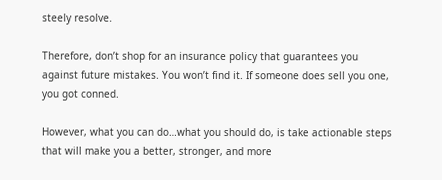steely resolve.

Therefore, don’t shop for an insurance policy that guarantees you against future mistakes. You won’t find it. If someone does sell you one, you got conned.

However, what you can do…what you should do, is take actionable steps that will make you a better, stronger, and more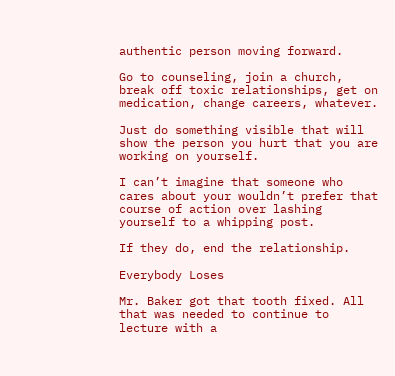authentic person moving forward.

Go to counseling, join a church, break off toxic relationships, get on medication, change careers, whatever.

Just do something visible that will show the person you hurt that you are working on yourself.

I can’t imagine that someone who cares about your wouldn’t prefer that course of action over lashing yourself to a whipping post.

If they do, end the relationship.

Everybody Loses

Mr. Baker got that tooth fixed. All that was needed to continue to lecture with a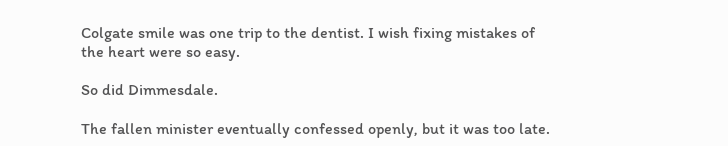Colgate smile was one trip to the dentist. I wish fixing mistakes of the heart were so easy.

So did Dimmesdale.

The fallen minister eventually confessed openly, but it was too late.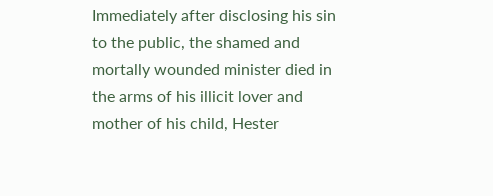Immediately after disclosing his sin to the public, the shamed and mortally wounded minister died in the arms of his illicit lover and mother of his child, Hester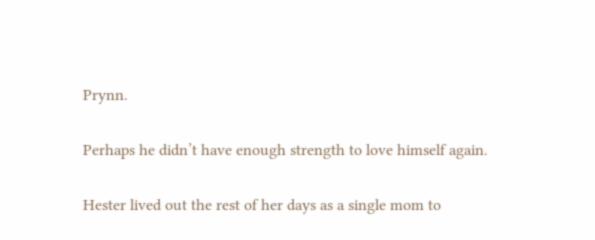Prynn.

Perhaps he didn’t have enough strength to love himself again.

Hester lived out the rest of her days as a single mom to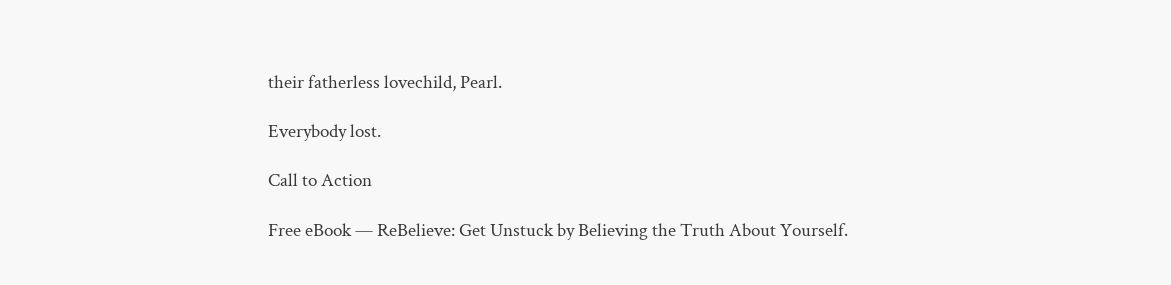their fatherless lovechild, Pearl.

Everybody lost.

Call to Action

Free eBook — ReBelieve: Get Unstuck by Believing the Truth About Yourself.